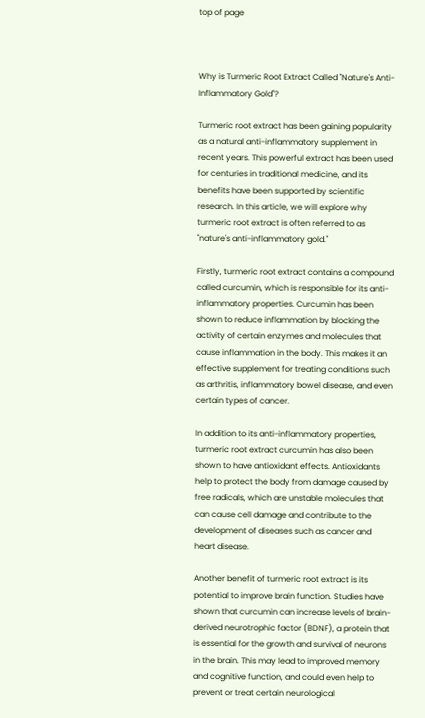top of page



Why is Turmeric Root Extract Called "Nature's Anti-Inflammatory Gold"?

Turmeric root extract has been gaining popularity as a natural anti-inflammatory supplement in recent years. This powerful extract has been used for centuries in traditional medicine, and its benefits have been supported by scientific research. In this article, we will explore why turmeric root extract is often referred to as "nature's anti-inflammatory gold."

Firstly, turmeric root extract contains a compound called curcumin, which is responsible for its anti-inflammatory properties. Curcumin has been shown to reduce inflammation by blocking the activity of certain enzymes and molecules that cause inflammation in the body. This makes it an effective supplement for treating conditions such as arthritis, inflammatory bowel disease, and even certain types of cancer.

In addition to its anti-inflammatory properties, turmeric root extract curcumin has also been shown to have antioxidant effects. Antioxidants help to protect the body from damage caused by free radicals, which are unstable molecules that can cause cell damage and contribute to the development of diseases such as cancer and heart disease.

Another benefit of turmeric root extract is its potential to improve brain function. Studies have shown that curcumin can increase levels of brain-derived neurotrophic factor (BDNF), a protein that is essential for the growth and survival of neurons in the brain. This may lead to improved memory and cognitive function, and could even help to prevent or treat certain neurological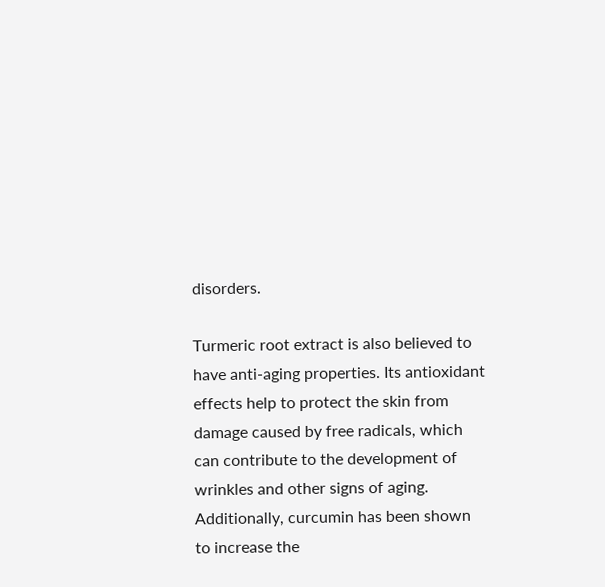disorders.

Turmeric root extract is also believed to have anti-aging properties. Its antioxidant effects help to protect the skin from damage caused by free radicals, which can contribute to the development of wrinkles and other signs of aging. Additionally, curcumin has been shown to increase the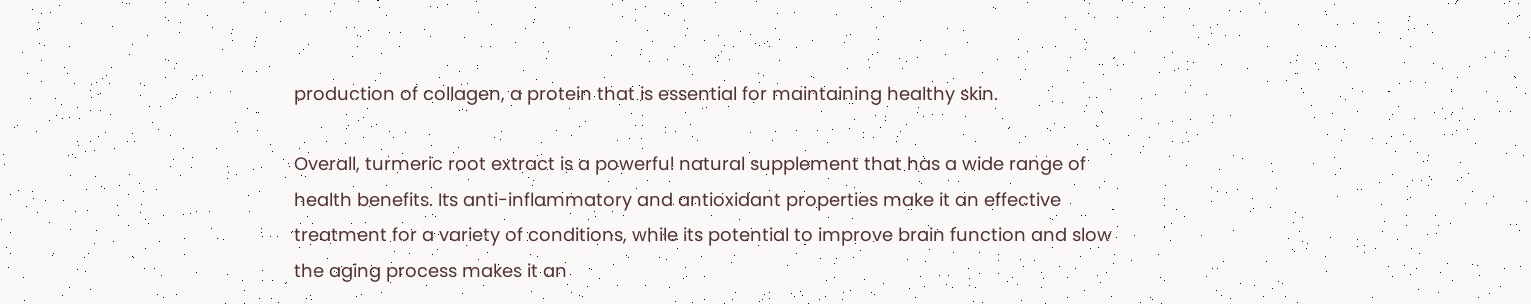production of collagen, a protein that is essential for maintaining healthy skin.

Overall, turmeric root extract is a powerful natural supplement that has a wide range of health benefits. Its anti-inflammatory and antioxidant properties make it an effective treatment for a variety of conditions, while its potential to improve brain function and slow the aging process makes it an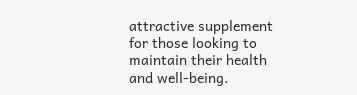attractive supplement for those looking to maintain their health and well-being.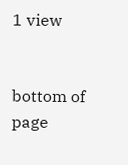1 view


bottom of page